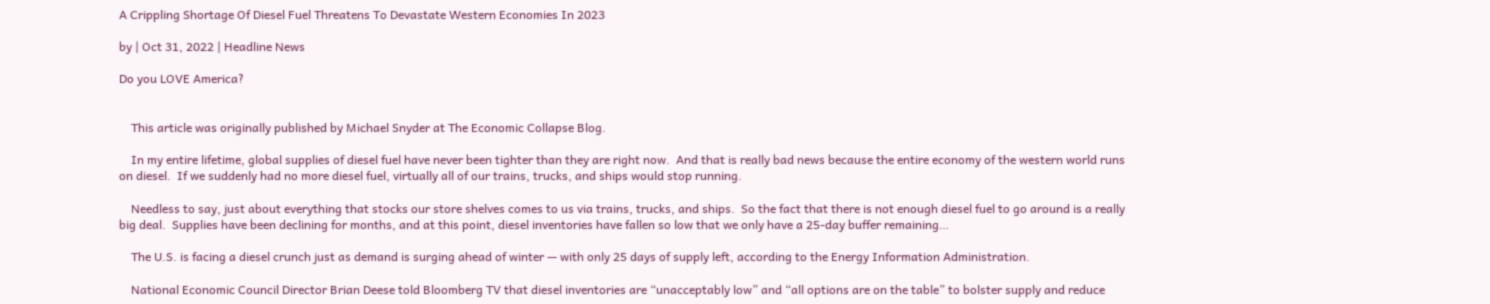A Crippling Shortage Of Diesel Fuel Threatens To Devastate Western Economies In 2023

by | Oct 31, 2022 | Headline News

Do you LOVE America?


    This article was originally published by Michael Snyder at The Economic Collapse Blog.

    In my entire lifetime, global supplies of diesel fuel have never been tighter than they are right now.  And that is really bad news because the entire economy of the western world runs on diesel.  If we suddenly had no more diesel fuel, virtually all of our trains, trucks, and ships would stop running.

    Needless to say, just about everything that stocks our store shelves comes to us via trains, trucks, and ships.  So the fact that there is not enough diesel fuel to go around is a really big deal.  Supplies have been declining for months, and at this point, diesel inventories have fallen so low that we only have a 25-day buffer remaining…

    The U.S. is facing a diesel crunch just as demand is surging ahead of winter — with only 25 days of supply left, according to the Energy Information Administration.

    National Economic Council Director Brian Deese told Bloomberg TV that diesel inventories are “unacceptably low” and “all options are on the table” to bolster supply and reduce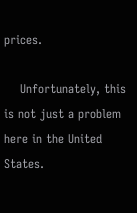prices.

    Unfortunately, this is not just a problem here in the United States.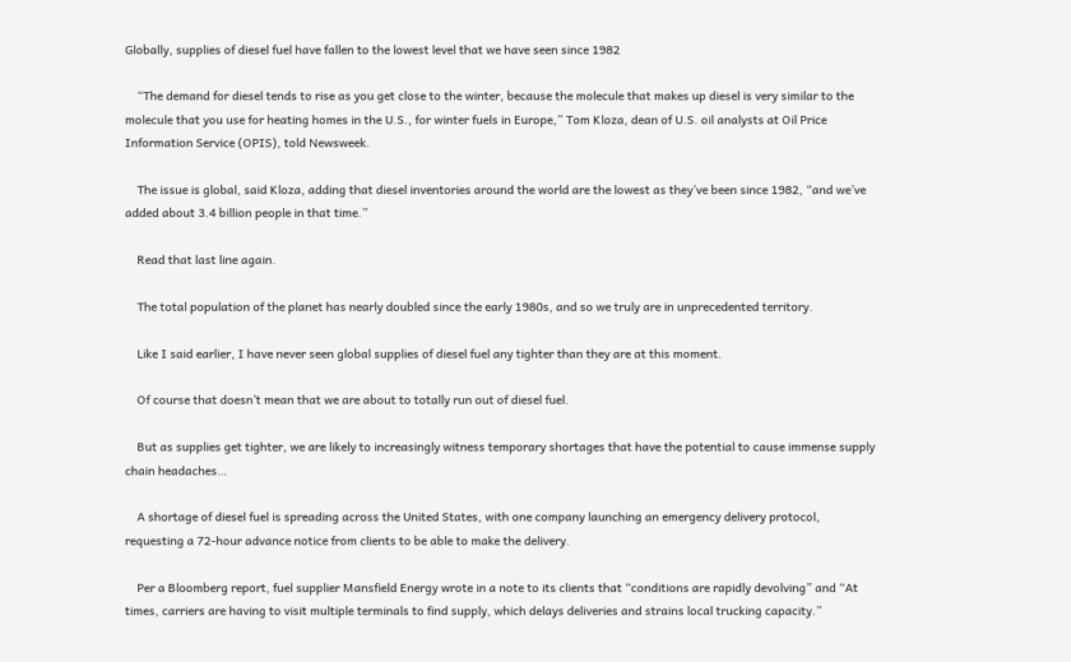Globally, supplies of diesel fuel have fallen to the lowest level that we have seen since 1982

    “The demand for diesel tends to rise as you get close to the winter, because the molecule that makes up diesel is very similar to the molecule that you use for heating homes in the U.S., for winter fuels in Europe,” Tom Kloza, dean of U.S. oil analysts at Oil Price Information Service (OPIS), told Newsweek.

    The issue is global, said Kloza, adding that diesel inventories around the world are the lowest as they’ve been since 1982, “and we’ve added about 3.4 billion people in that time.”

    Read that last line again.

    The total population of the planet has nearly doubled since the early 1980s, and so we truly are in unprecedented territory.

    Like I said earlier, I have never seen global supplies of diesel fuel any tighter than they are at this moment.

    Of course that doesn’t mean that we are about to totally run out of diesel fuel.

    But as supplies get tighter, we are likely to increasingly witness temporary shortages that have the potential to cause immense supply chain headaches…

    A shortage of diesel fuel is spreading across the United States, with one company launching an emergency delivery protocol, requesting a 72-hour advance notice from clients to be able to make the delivery.

    Per a Bloomberg report, fuel supplier Mansfield Energy wrote in a note to its clients that “conditions are rapidly devolving” and “At times, carriers are having to visit multiple terminals to find supply, which delays deliveries and strains local trucking capacity.”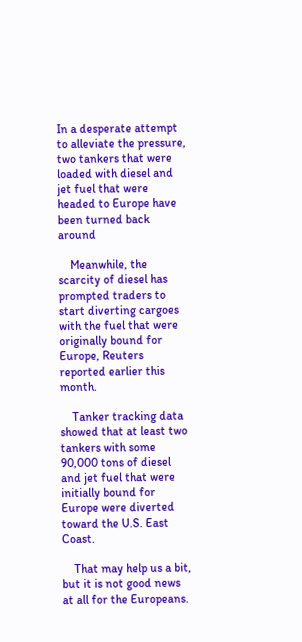In a desperate attempt to alleviate the pressure, two tankers that were loaded with diesel and jet fuel that were headed to Europe have been turned back around

    Meanwhile, the scarcity of diesel has prompted traders to start diverting cargoes with the fuel that were originally bound for Europe, Reuters reported earlier this month.

    Tanker tracking data showed that at least two tankers with some 90,000 tons of diesel and jet fuel that were initially bound for Europe were diverted toward the U.S. East Coast.

    That may help us a bit, but it is not good news at all for the Europeans.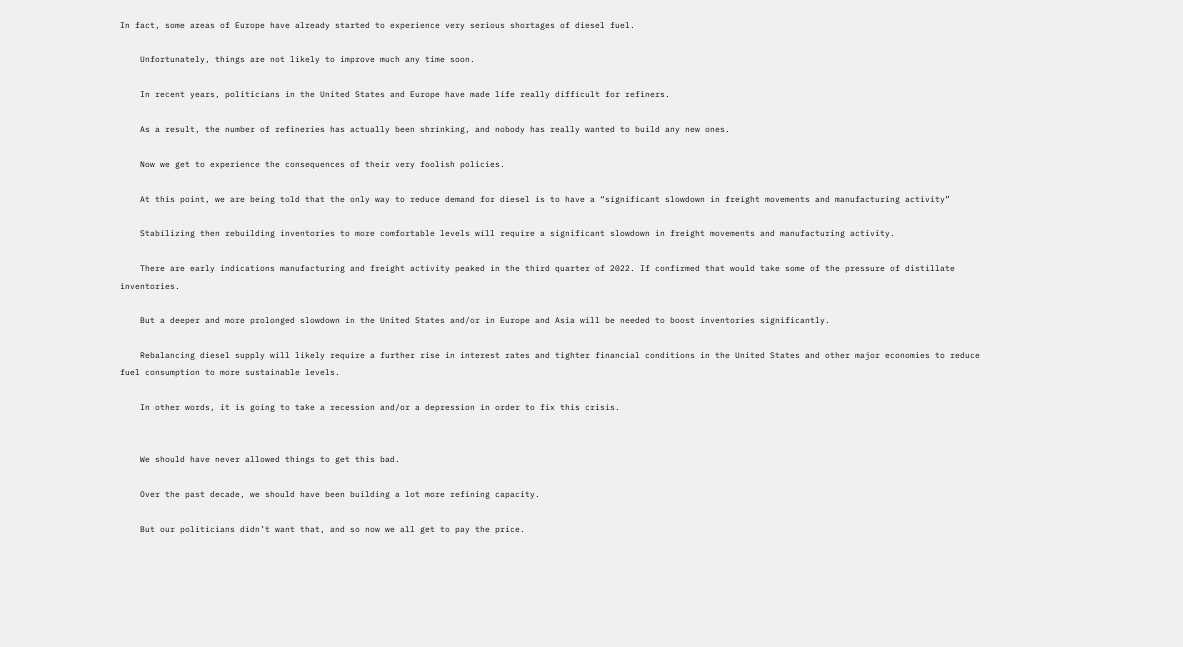In fact, some areas of Europe have already started to experience very serious shortages of diesel fuel.

    Unfortunately, things are not likely to improve much any time soon.

    In recent years, politicians in the United States and Europe have made life really difficult for refiners.

    As a result, the number of refineries has actually been shrinking, and nobody has really wanted to build any new ones.

    Now we get to experience the consequences of their very foolish policies.

    At this point, we are being told that the only way to reduce demand for diesel is to have a “significant slowdown in freight movements and manufacturing activity”

    Stabilizing then rebuilding inventories to more comfortable levels will require a significant slowdown in freight movements and manufacturing activity.

    There are early indications manufacturing and freight activity peaked in the third quarter of 2022. If confirmed that would take some of the pressure of distillate inventories.

    But a deeper and more prolonged slowdown in the United States and/or in Europe and Asia will be needed to boost inventories significantly.

    Rebalancing diesel supply will likely require a further rise in interest rates and tighter financial conditions in the United States and other major economies to reduce fuel consumption to more sustainable levels.

    In other words, it is going to take a recession and/or a depression in order to fix this crisis.


    We should have never allowed things to get this bad.

    Over the past decade, we should have been building a lot more refining capacity.

    But our politicians didn’t want that, and so now we all get to pay the price.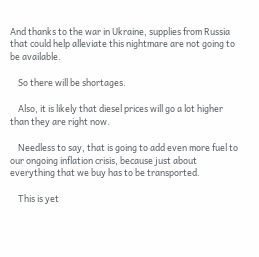And thanks to the war in Ukraine, supplies from Russia that could help alleviate this nightmare are not going to be available.

    So there will be shortages.

    Also, it is likely that diesel prices will go a lot higher than they are right now.

    Needless to say, that is going to add even more fuel to our ongoing inflation crisis, because just about everything that we buy has to be transported.

    This is yet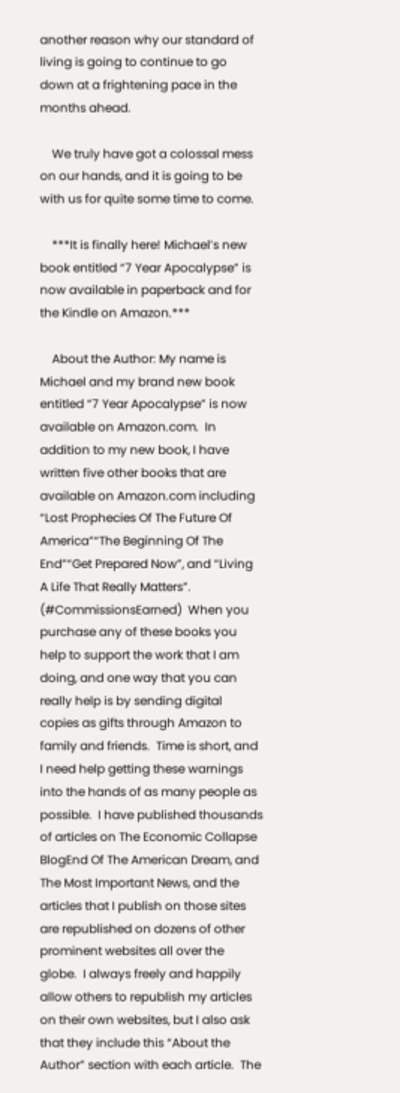another reason why our standard of living is going to continue to go down at a frightening pace in the months ahead.

    We truly have got a colossal mess on our hands, and it is going to be with us for quite some time to come.

    ***It is finally here! Michael’s new book entitled “7 Year Apocalypse” is now available in paperback and for the Kindle on Amazon.***

    About the Author: My name is Michael and my brand new book entitled “7 Year Apocalypse” is now available on Amazon.com.  In addition to my new book, I have written five other books that are available on Amazon.com including  “Lost Prophecies Of The Future Of America”“The Beginning Of The End”“Get Prepared Now”, and “Living A Life That Really Matters”. (#CommissionsEarned)  When you purchase any of these books you help to support the work that I am doing, and one way that you can really help is by sending digital copies as gifts through Amazon to family and friends.  Time is short, and I need help getting these warnings into the hands of as many people as possible.  I have published thousands of articles on The Economic Collapse BlogEnd Of The American Dream, and The Most Important News, and the articles that I publish on those sites are republished on dozens of other prominent websites all over the globe.  I always freely and happily allow others to republish my articles on their own websites, but I also ask that they include this “About the Author” section with each article.  The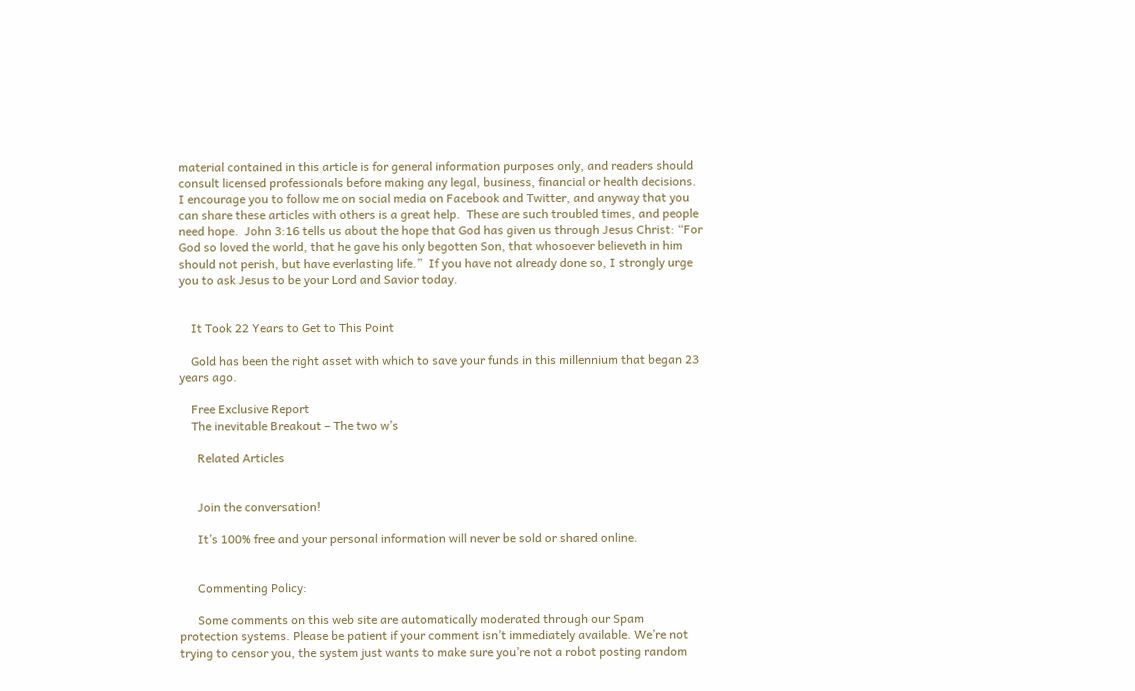material contained in this article is for general information purposes only, and readers should consult licensed professionals before making any legal, business, financial or health decisions.  I encourage you to follow me on social media on Facebook and Twitter, and anyway that you can share these articles with others is a great help.  These are such troubled times, and people need hope.  John 3:16 tells us about the hope that God has given us through Jesus Christ: “For God so loved the world, that he gave his only begotten Son, that whosoever believeth in him should not perish, but have everlasting life.”  If you have not already done so, I strongly urge you to ask Jesus to be your Lord and Savior today.


    It Took 22 Years to Get to This Point

    Gold has been the right asset with which to save your funds in this millennium that began 23 years ago.

    Free Exclusive Report
    The inevitable Breakout – The two w’s

      Related Articles


      Join the conversation!

      It’s 100% free and your personal information will never be sold or shared online.


      Commenting Policy:

      Some comments on this web site are automatically moderated through our Spam protection systems. Please be patient if your comment isn’t immediately available. We’re not trying to censor you, the system just wants to make sure you’re not a robot posting random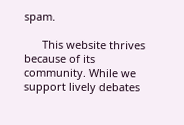spam.

      This website thrives because of its community. While we support lively debates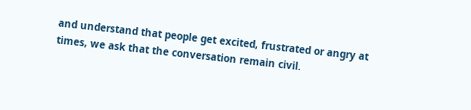and understand that people get excited, frustrated or angry at times, we ask that the conversation remain civil.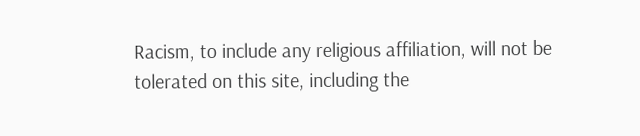Racism, to include any religious affiliation, will not be tolerated on this site, including the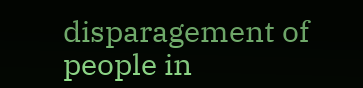disparagement of people in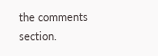the comments section.